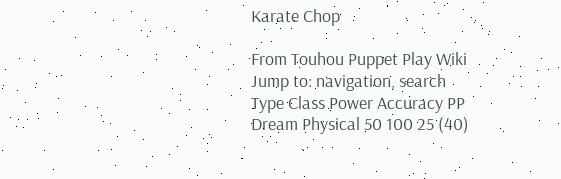Karate Chop

From Touhou Puppet Play Wiki
Jump to: navigation, search
Type Class Power Accuracy PP
Dream Physical 50 100 25 (40)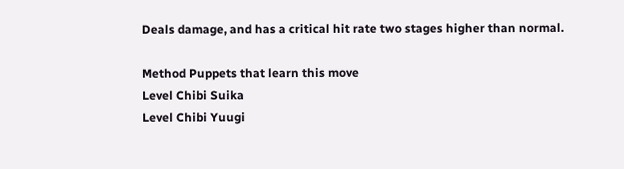Deals damage, and has a critical hit rate two stages higher than normal.

Method Puppets that learn this move
Level Chibi Suika
Level Chibi Yuugi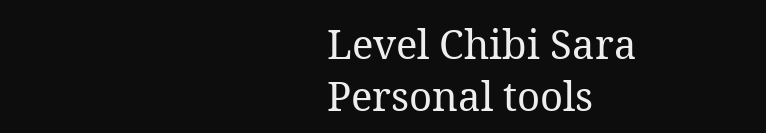Level Chibi Sara
Personal tools